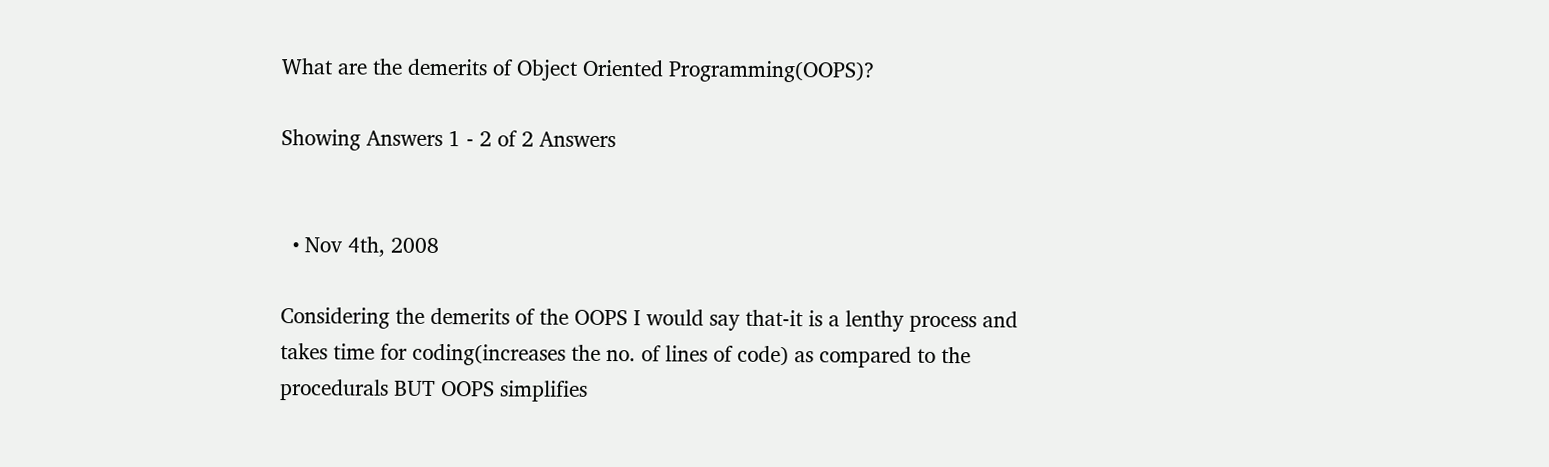What are the demerits of Object Oriented Programming(OOPS)?

Showing Answers 1 - 2 of 2 Answers


  • Nov 4th, 2008

Considering the demerits of the OOPS I would say that-it is a lenthy process and takes time for coding(increases the no. of lines of code) as compared to the procedurals BUT OOPS simplifies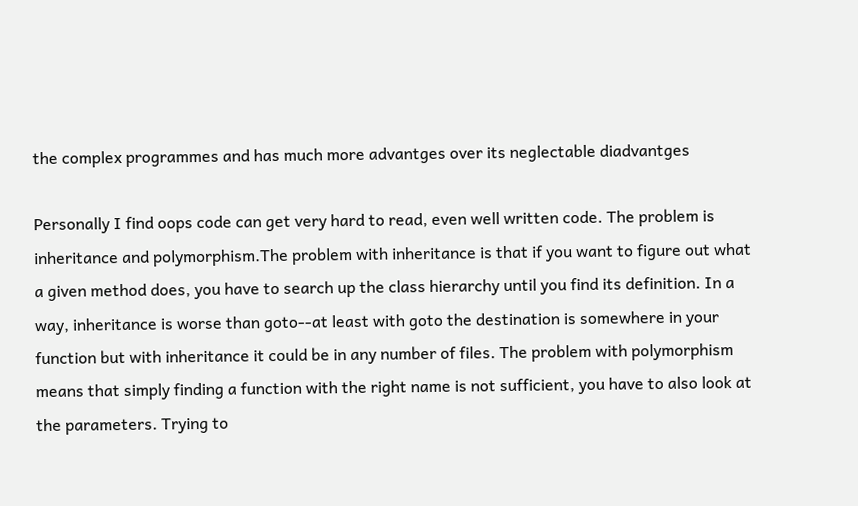the complex programmes and has much more advantges over its neglectable diadvantges

Personally I find oops code can get very hard to read, even well written code. The problem is inheritance and polymorphism.The problem with inheritance is that if you want to figure out what a given method does, you have to search up the class hierarchy until you find its definition. In a way, inheritance is worse than goto--at least with goto the destination is somewhere in your function but with inheritance it could be in any number of files. The problem with polymorphism means that simply finding a function with the right name is not sufficient, you have to also look at the parameters. Trying to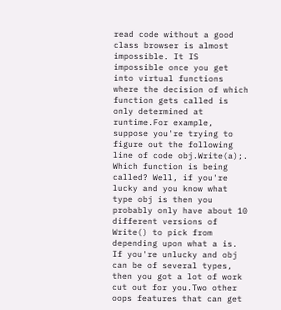read code without a good class browser is almost impossible. It IS impossible once you get into virtual functions where the decision of which function gets called is only determined at runtime.For example, suppose you're trying to figure out the following line of code obj.Write(a);. Which function is being called? Well, if you're lucky and you know what type obj is then you probably only have about 10 different versions of Write() to pick from depending upon what a is. If you're unlucky and obj can be of several types, then you got a lot of work cut out for you.Two other oops features that can get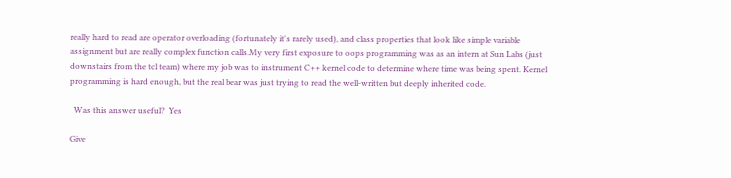really hard to read are operator overloading (fortunately it's rarely used), and class properties that look like simple variable assignment but are really complex function calls.My very first exposure to oops programming was as an intern at Sun Labs (just downstairs from the tcl team) where my job was to instrument C++ kernel code to determine where time was being spent. Kernel programming is hard enough, but the real bear was just trying to read the well-written but deeply inherited code.

  Was this answer useful?  Yes

Give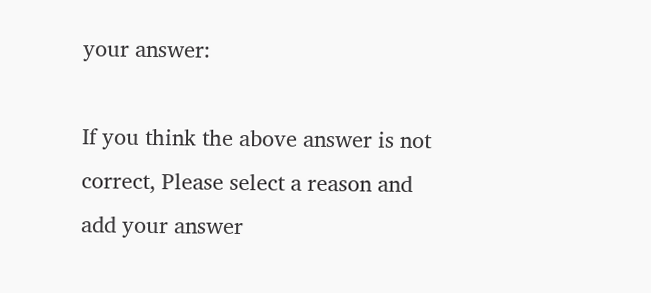your answer:

If you think the above answer is not correct, Please select a reason and add your answer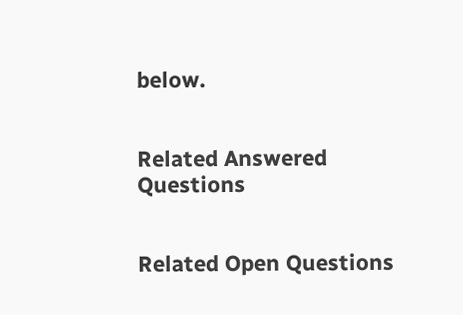below.


Related Answered Questions


Related Open Questions